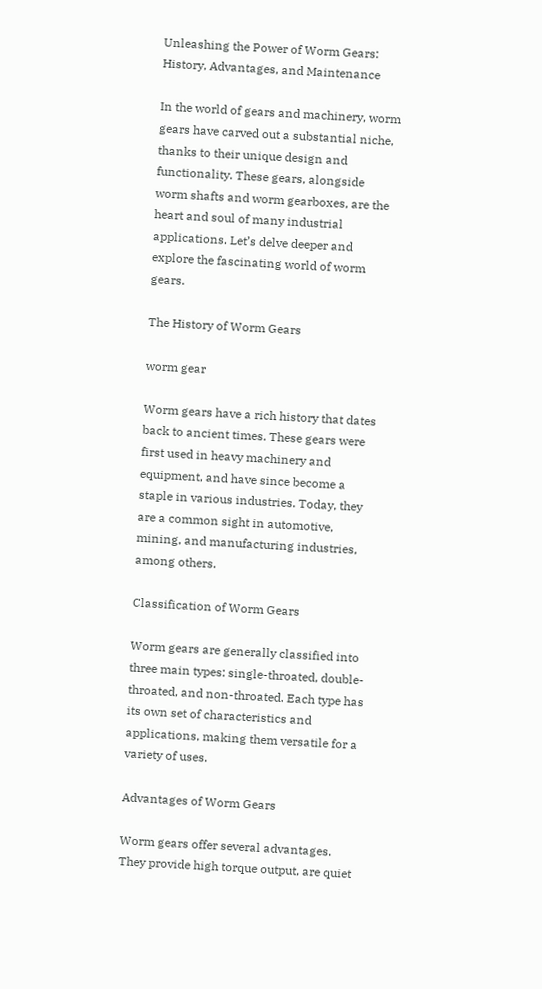Unleashing the Power of Worm Gears: History, Advantages, and Maintenance

In the world of gears and machinery, worm gears have carved out a substantial niche, thanks to their unique design and functionality. These gears, alongside worm shafts and worm gearboxes, are the heart and soul of many industrial applications. Let’s delve deeper and explore the fascinating world of worm gears.

The History of Worm Gears

worm gear

Worm gears have a rich history that dates back to ancient times. These gears were first used in heavy machinery and equipment, and have since become a staple in various industries. Today, they are a common sight in automotive, mining, and manufacturing industries, among others.

Classification of Worm Gears

Worm gears are generally classified into three main types: single-throated, double-throated, and non-throated. Each type has its own set of characteristics and applications, making them versatile for a variety of uses.

Advantages of Worm Gears

Worm gears offer several advantages. They provide high torque output, are quiet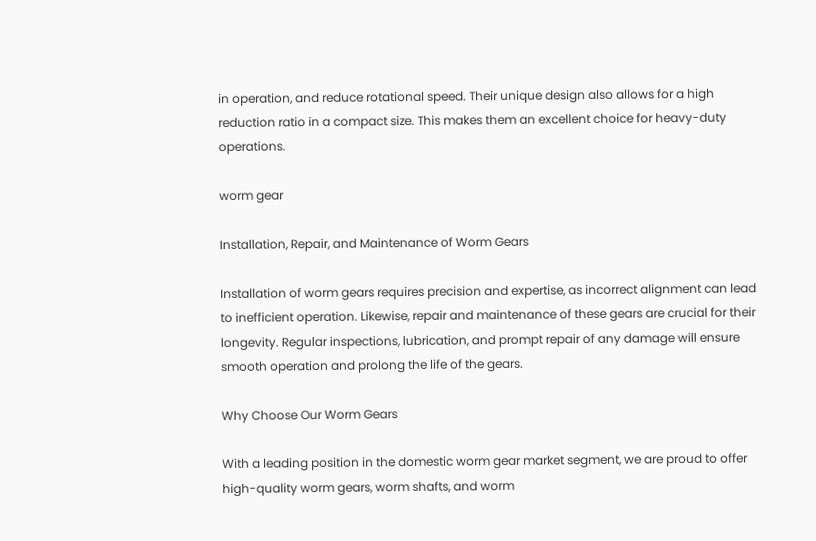in operation, and reduce rotational speed. Their unique design also allows for a high reduction ratio in a compact size. This makes them an excellent choice for heavy-duty operations.

worm gear

Installation, Repair, and Maintenance of Worm Gears

Installation of worm gears requires precision and expertise, as incorrect alignment can lead to inefficient operation. Likewise, repair and maintenance of these gears are crucial for their longevity. Regular inspections, lubrication, and prompt repair of any damage will ensure smooth operation and prolong the life of the gears.

Why Choose Our Worm Gears

With a leading position in the domestic worm gear market segment, we are proud to offer high-quality worm gears, worm shafts, and worm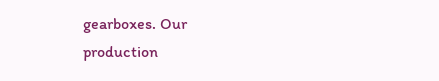gearboxes. Our production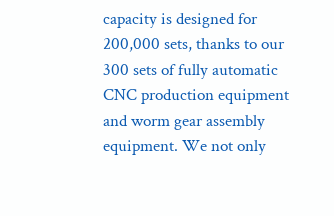capacity is designed for 200,000 sets, thanks to our 300 sets of fully automatic CNC production equipment and worm gear assembly equipment. We not only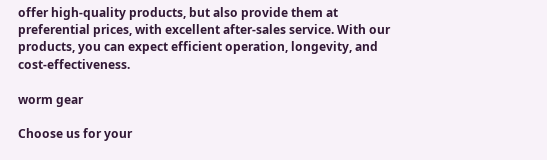offer high-quality products, but also provide them at preferential prices, with excellent after-sales service. With our products, you can expect efficient operation, longevity, and cost-effectiveness.

worm gear

Choose us for your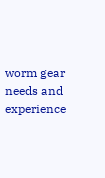worm gear needs and experience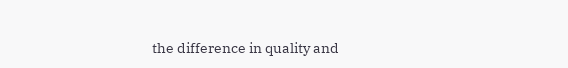the difference in quality and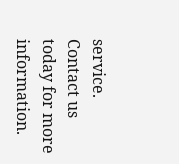service. Contact us today for more information.